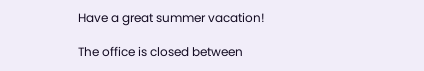Have a great summer vacation!

The office is closed between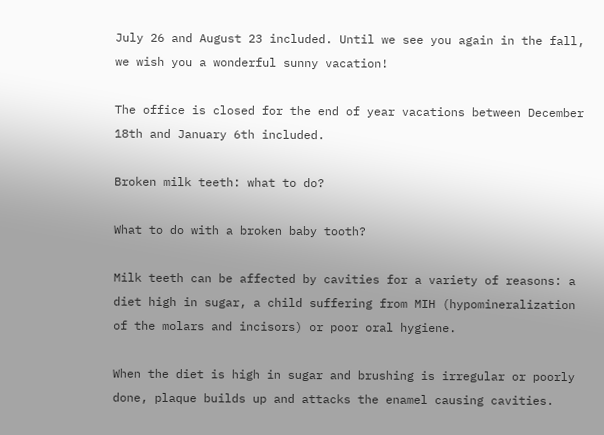July 26 and August 23 included. Until we see you again in the fall, we wish you a wonderful sunny vacation!

The office is closed for the end of year vacations between December 18th and January 6th included.

Broken milk teeth: what to do?

What to do with a broken baby tooth?

Milk teeth can be affected by cavities for a variety of reasons: a diet high in sugar, a child suffering from MIH (hypomineralization of the molars and incisors) or poor oral hygiene.

When the diet is high in sugar and brushing is irregular or poorly done, plaque builds up and attacks the enamel causing cavities.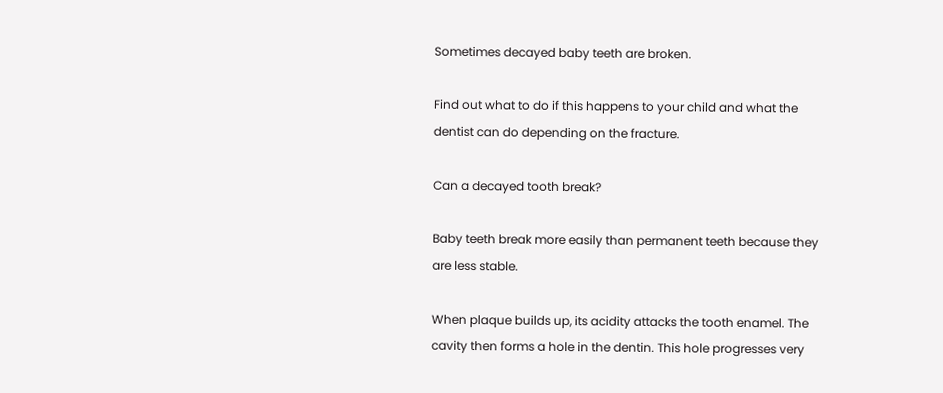Sometimes decayed baby teeth are broken.

Find out what to do if this happens to your child and what the dentist can do depending on the fracture.

Can a decayed tooth break?

Baby teeth break more easily than permanent teeth because they are less stable.

When plaque builds up, its acidity attacks the tooth enamel. The cavity then forms a hole in the dentin. This hole progresses very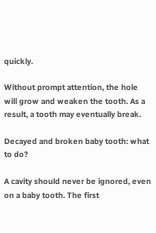quickly.

Without prompt attention, the hole will grow and weaken the tooth. As a result, a tooth may eventually break.

Decayed and broken baby tooth: what to do?

A cavity should never be ignored, even on a baby tooth. The first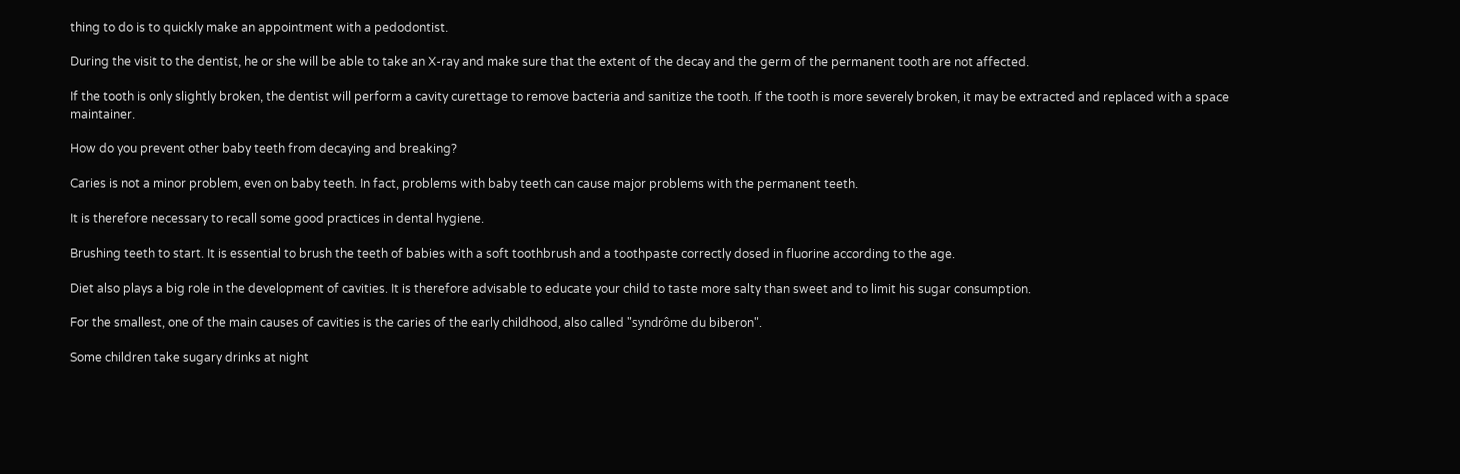thing to do is to quickly make an appointment with a pedodontist.

During the visit to the dentist, he or she will be able to take an X-ray and make sure that the extent of the decay and the germ of the permanent tooth are not affected.

If the tooth is only slightly broken, the dentist will perform a cavity curettage to remove bacteria and sanitize the tooth. If the tooth is more severely broken, it may be extracted and replaced with a space maintainer.

How do you prevent other baby teeth from decaying and breaking?

Caries is not a minor problem, even on baby teeth. In fact, problems with baby teeth can cause major problems with the permanent teeth.

It is therefore necessary to recall some good practices in dental hygiene.

Brushing teeth to start. It is essential to brush the teeth of babies with a soft toothbrush and a toothpaste correctly dosed in fluorine according to the age.

Diet also plays a big role in the development of cavities. It is therefore advisable to educate your child to taste more salty than sweet and to limit his sugar consumption.

For the smallest, one of the main causes of cavities is the caries of the early childhood, also called "syndrôme du biberon".

Some children take sugary drinks at night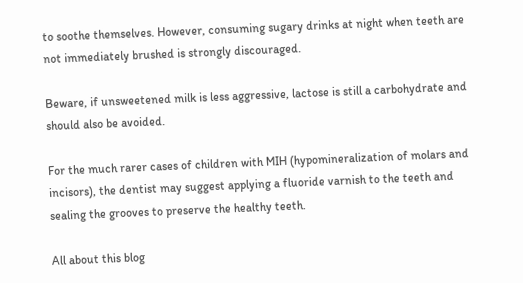to soothe themselves. However, consuming sugary drinks at night when teeth are not immediately brushed is strongly discouraged.

Beware, if unsweetened milk is less aggressive, lactose is still a carbohydrate and should also be avoided.

For the much rarer cases of children with MIH (hypomineralization of molars and incisors), the dentist may suggest applying a fluoride varnish to the teeth and sealing the grooves to preserve the healthy teeth.

All about this blog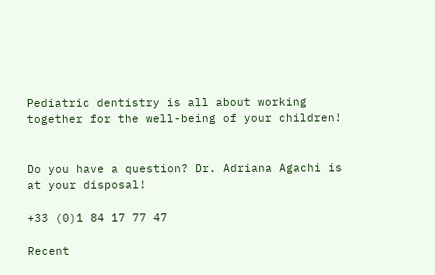Pediatric dentistry is all about working together for the well-being of your children!


Do you have a question? Dr. Adriana Agachi is at your disposal!

+33 (0)1 84 17 77 47

Recent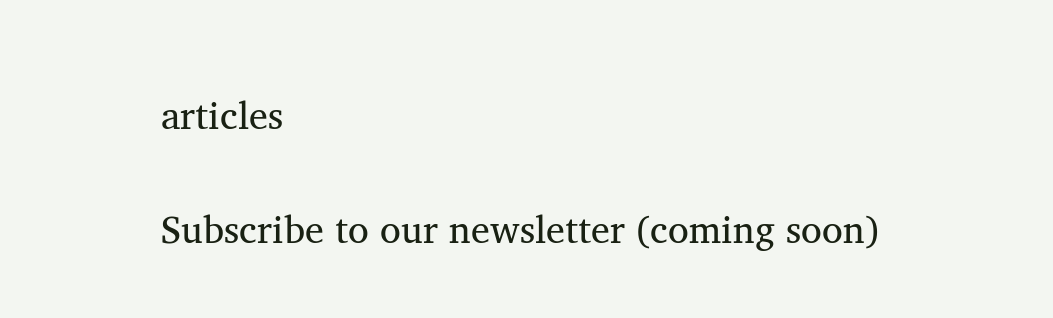articles

Subscribe to our newsletter (coming soon)